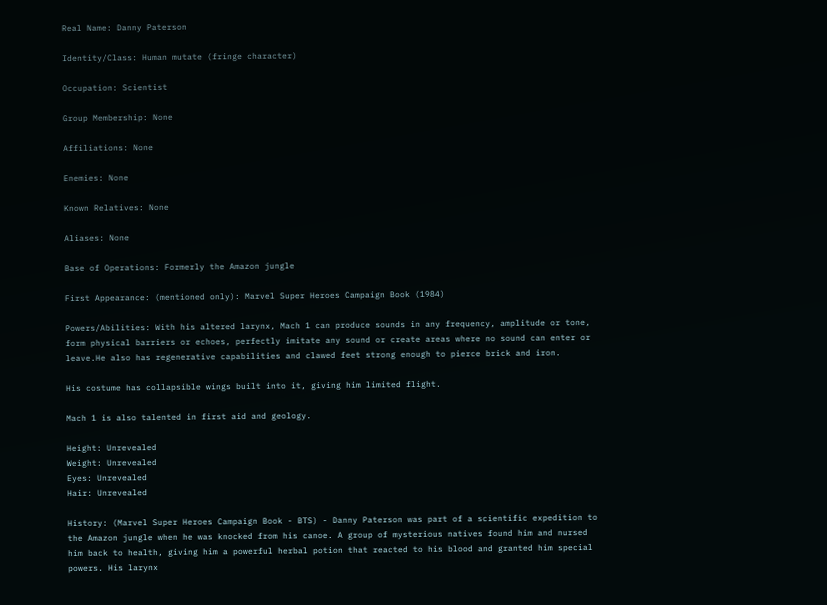Real Name: Danny Paterson

Identity/Class: Human mutate (fringe character)

Occupation: Scientist

Group Membership: None

Affiliations: None

Enemies: None

Known Relatives: None

Aliases: None

Base of Operations: Formerly the Amazon jungle

First Appearance: (mentioned only): Marvel Super Heroes Campaign Book (1984)

Powers/Abilities: With his altered larynx, Mach 1 can produce sounds in any frequency, amplitude or tone, form physical barriers or echoes, perfectly imitate any sound or create areas where no sound can enter or leave.He also has regenerative capabilities and clawed feet strong enough to pierce brick and iron.

His costume has collapsible wings built into it, giving him limited flight.

Mach 1 is also talented in first aid and geology.

Height: Unrevealed
Weight: Unrevealed
Eyes: Unrevealed
Hair: Unrevealed

History: (Marvel Super Heroes Campaign Book - BTS) - Danny Paterson was part of a scientific expedition to the Amazon jungle when he was knocked from his canoe. A group of mysterious natives found him and nursed him back to health, giving him a powerful herbal potion that reacted to his blood and granted him special powers. His larynx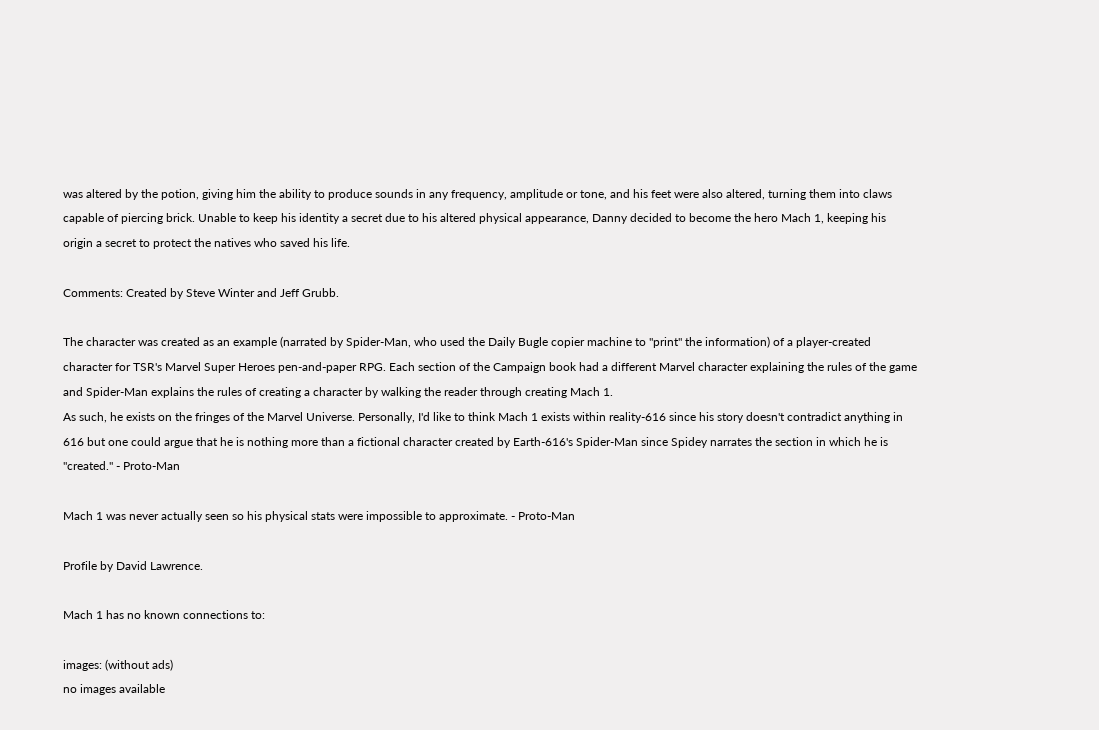was altered by the potion, giving him the ability to produce sounds in any frequency, amplitude or tone, and his feet were also altered, turning them into claws capable of piercing brick. Unable to keep his identity a secret due to his altered physical appearance, Danny decided to become the hero Mach 1, keeping his origin a secret to protect the natives who saved his life.

Comments: Created by Steve Winter and Jeff Grubb.

The character was created as an example (narrated by Spider-Man, who used the Daily Bugle copier machine to "print" the information) of a player-created character for TSR's Marvel Super Heroes pen-and-paper RPG. Each section of the Campaign book had a different Marvel character explaining the rules of the game and Spider-Man explains the rules of creating a character by walking the reader through creating Mach 1.
As such, he exists on the fringes of the Marvel Universe. Personally, I'd like to think Mach 1 exists within reality-616 since his story doesn't contradict anything in 616 but one could argue that he is nothing more than a fictional character created by Earth-616's Spider-Man since Spidey narrates the section in which he is "created." - Proto-Man

Mach 1 was never actually seen so his physical stats were impossible to approximate. - Proto-Man

Profile by David Lawrence.

Mach 1 has no known connections to:

images: (without ads)
no images available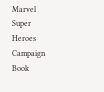Marvel Super Heroes Campaign Book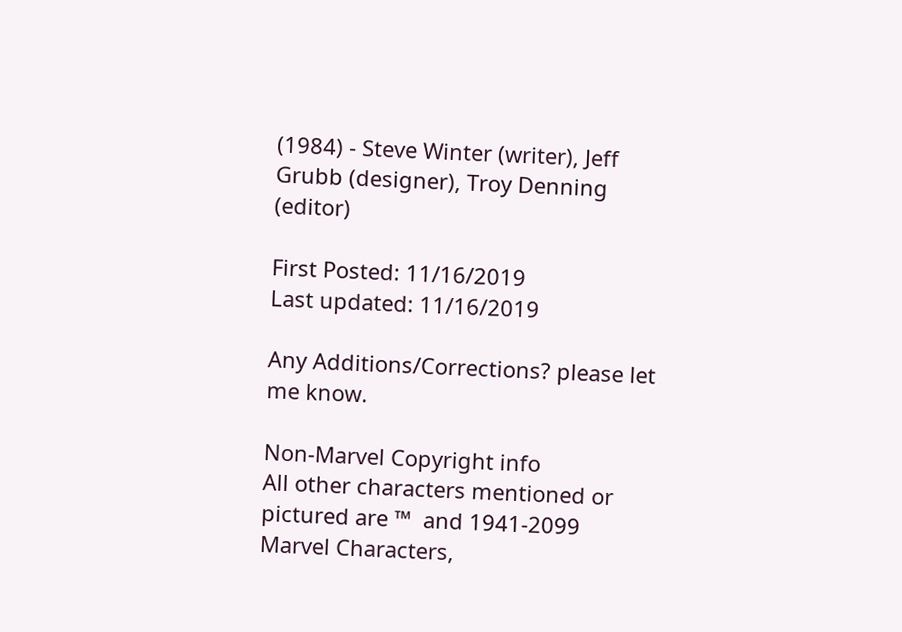(1984) - Steve Winter (writer), Jeff Grubb (designer), Troy Denning (editor)

First Posted: 11/16/2019
Last updated: 11/16/2019

Any Additions/Corrections? please let me know.

Non-Marvel Copyright info
All other characters mentioned or pictured are ™  and 1941-2099 Marvel Characters,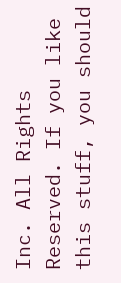Inc. All Rights Reserved. If you like this stuff, you should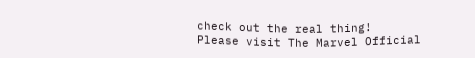check out the real thing!
Please visit The Marvel Official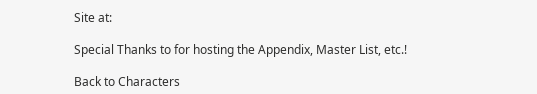Site at:

Special Thanks to for hosting the Appendix, Master List, etc.!

Back to Characters